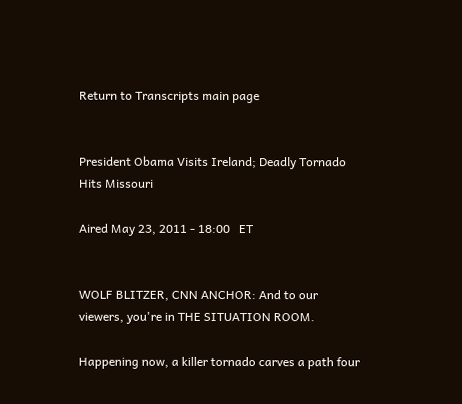Return to Transcripts main page


President Obama Visits Ireland; Deadly Tornado Hits Missouri

Aired May 23, 2011 - 18:00   ET


WOLF BLITZER, CNN ANCHOR: And to our viewers, you're in THE SITUATION ROOM.

Happening now, a killer tornado carves a path four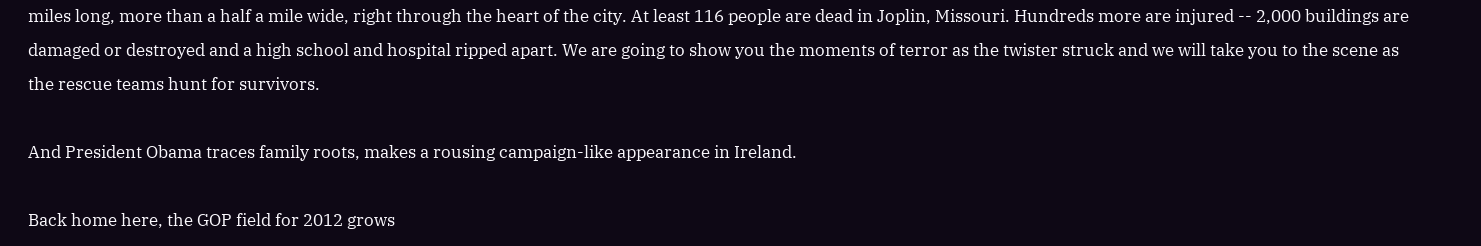miles long, more than a half a mile wide, right through the heart of the city. At least 116 people are dead in Joplin, Missouri. Hundreds more are injured -- 2,000 buildings are damaged or destroyed and a high school and hospital ripped apart. We are going to show you the moments of terror as the twister struck and we will take you to the scene as the rescue teams hunt for survivors.

And President Obama traces family roots, makes a rousing campaign-like appearance in Ireland.

Back home here, the GOP field for 2012 grows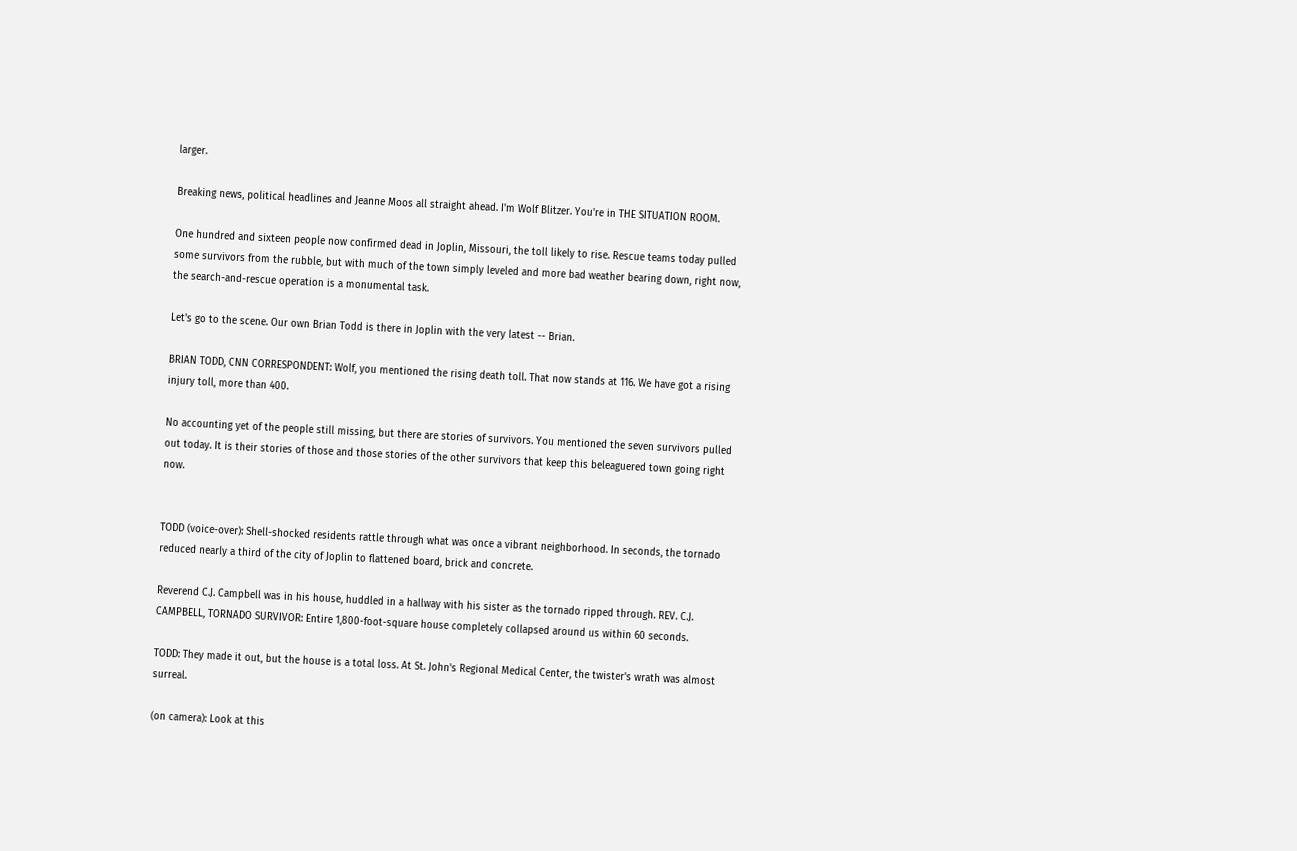larger.

Breaking news, political headlines and Jeanne Moos all straight ahead. I'm Wolf Blitzer. You're in THE SITUATION ROOM.

One hundred and sixteen people now confirmed dead in Joplin, Missouri, the toll likely to rise. Rescue teams today pulled some survivors from the rubble, but with much of the town simply leveled and more bad weather bearing down, right now, the search-and-rescue operation is a monumental task.

Let's go to the scene. Our own Brian Todd is there in Joplin with the very latest -- Brian.

BRIAN TODD, CNN CORRESPONDENT: Wolf, you mentioned the rising death toll. That now stands at 116. We have got a rising injury toll, more than 400.

No accounting yet of the people still missing, but there are stories of survivors. You mentioned the seven survivors pulled out today. It is their stories of those and those stories of the other survivors that keep this beleaguered town going right now.


TODD (voice-over): Shell-shocked residents rattle through what was once a vibrant neighborhood. In seconds, the tornado reduced nearly a third of the city of Joplin to flattened board, brick and concrete.

Reverend C.J. Campbell was in his house, huddled in a hallway with his sister as the tornado ripped through. REV. C.J. CAMPBELL, TORNADO SURVIVOR: Entire 1,800-foot-square house completely collapsed around us within 60 seconds.

TODD: They made it out, but the house is a total loss. At St. John's Regional Medical Center, the twister's wrath was almost surreal.

(on camera): Look at this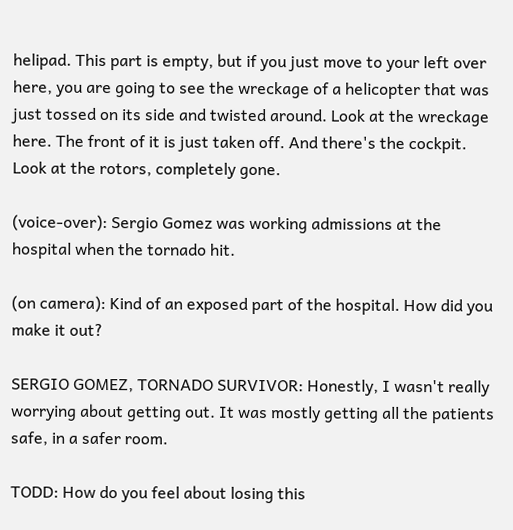helipad. This part is empty, but if you just move to your left over here, you are going to see the wreckage of a helicopter that was just tossed on its side and twisted around. Look at the wreckage here. The front of it is just taken off. And there's the cockpit. Look at the rotors, completely gone.

(voice-over): Sergio Gomez was working admissions at the hospital when the tornado hit.

(on camera): Kind of an exposed part of the hospital. How did you make it out?

SERGIO GOMEZ, TORNADO SURVIVOR: Honestly, I wasn't really worrying about getting out. It was mostly getting all the patients safe, in a safer room.

TODD: How do you feel about losing this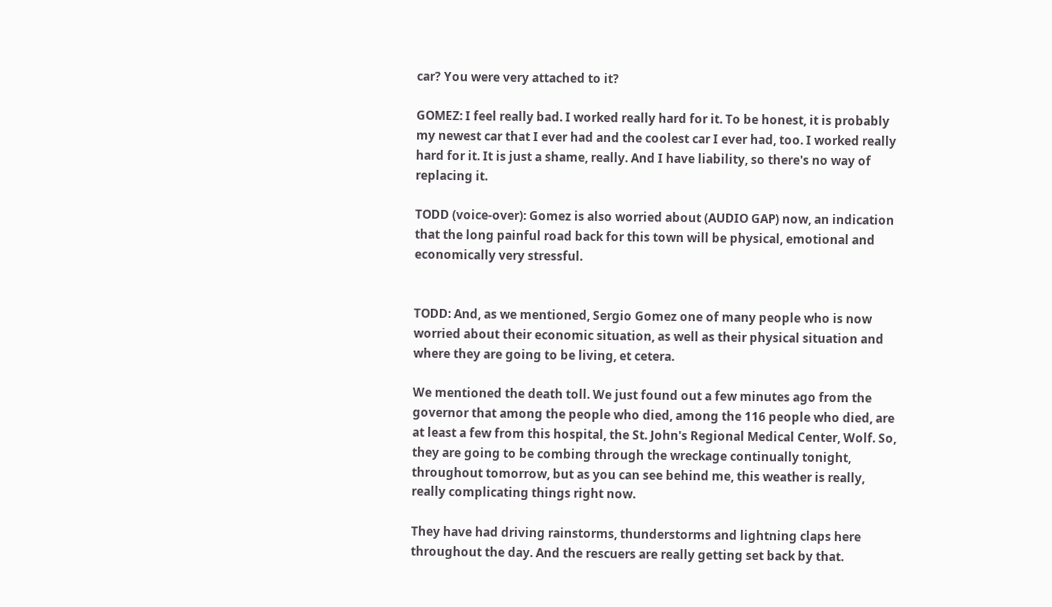car? You were very attached to it?

GOMEZ: I feel really bad. I worked really hard for it. To be honest, it is probably my newest car that I ever had and the coolest car I ever had, too. I worked really hard for it. It is just a shame, really. And I have liability, so there's no way of replacing it.

TODD (voice-over): Gomez is also worried about (AUDIO GAP) now, an indication that the long painful road back for this town will be physical, emotional and economically very stressful.


TODD: And, as we mentioned, Sergio Gomez one of many people who is now worried about their economic situation, as well as their physical situation and where they are going to be living, et cetera.

We mentioned the death toll. We just found out a few minutes ago from the governor that among the people who died, among the 116 people who died, are at least a few from this hospital, the St. John's Regional Medical Center, Wolf. So, they are going to be combing through the wreckage continually tonight, throughout tomorrow, but as you can see behind me, this weather is really, really complicating things right now.

They have had driving rainstorms, thunderstorms and lightning claps here throughout the day. And the rescuers are really getting set back by that.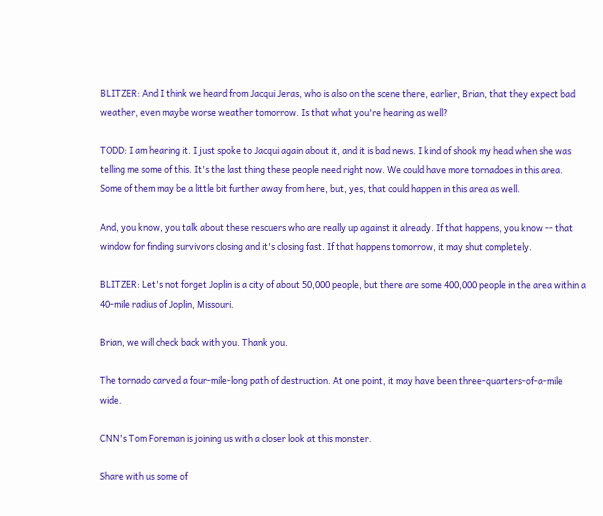BLITZER: And I think we heard from Jacqui Jeras, who is also on the scene there, earlier, Brian, that they expect bad weather, even maybe worse weather tomorrow. Is that what you're hearing as well?

TODD: I am hearing it. I just spoke to Jacqui again about it, and it is bad news. I kind of shook my head when she was telling me some of this. It's the last thing these people need right now. We could have more tornadoes in this area. Some of them may be a little bit further away from here, but, yes, that could happen in this area as well.

And, you know, you talk about these rescuers who are really up against it already. If that happens, you know -- that window for finding survivors closing and it's closing fast. If that happens tomorrow, it may shut completely.

BLITZER: Let's not forget Joplin is a city of about 50,000 people, but there are some 400,000 people in the area within a 40-mile radius of Joplin, Missouri.

Brian, we will check back with you. Thank you.

The tornado carved a four-mile-long path of destruction. At one point, it may have been three-quarters-of-a-mile wide.

CNN's Tom Foreman is joining us with a closer look at this monster.

Share with us some of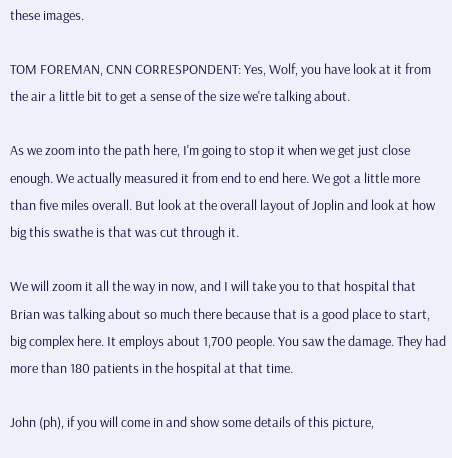these images.

TOM FOREMAN, CNN CORRESPONDENT: Yes, Wolf, you have look at it from the air a little bit to get a sense of the size we're talking about.

As we zoom into the path here, I'm going to stop it when we get just close enough. We actually measured it from end to end here. We got a little more than five miles overall. But look at the overall layout of Joplin and look at how big this swathe is that was cut through it.

We will zoom it all the way in now, and I will take you to that hospital that Brian was talking about so much there because that is a good place to start, big complex here. It employs about 1,700 people. You saw the damage. They had more than 180 patients in the hospital at that time.

John (ph), if you will come in and show some details of this picture,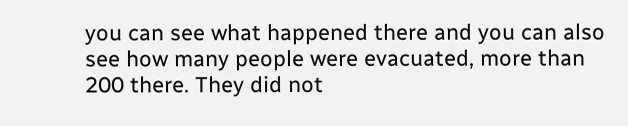you can see what happened there and you can also see how many people were evacuated, more than 200 there. They did not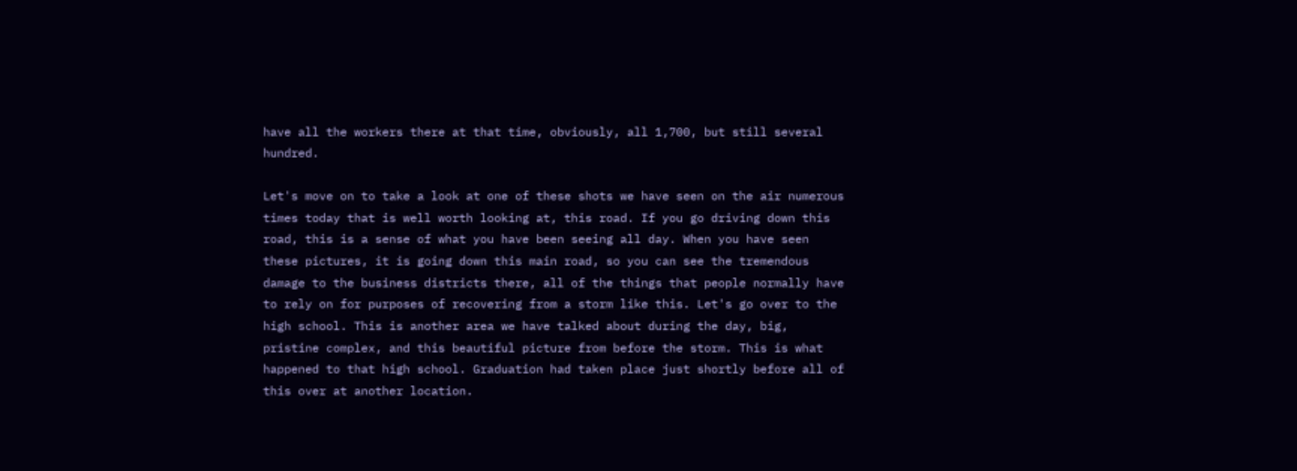have all the workers there at that time, obviously, all 1,700, but still several hundred.

Let's move on to take a look at one of these shots we have seen on the air numerous times today that is well worth looking at, this road. If you go driving down this road, this is a sense of what you have been seeing all day. When you have seen these pictures, it is going down this main road, so you can see the tremendous damage to the business districts there, all of the things that people normally have to rely on for purposes of recovering from a storm like this. Let's go over to the high school. This is another area we have talked about during the day, big, pristine complex, and this beautiful picture from before the storm. This is what happened to that high school. Graduation had taken place just shortly before all of this over at another location.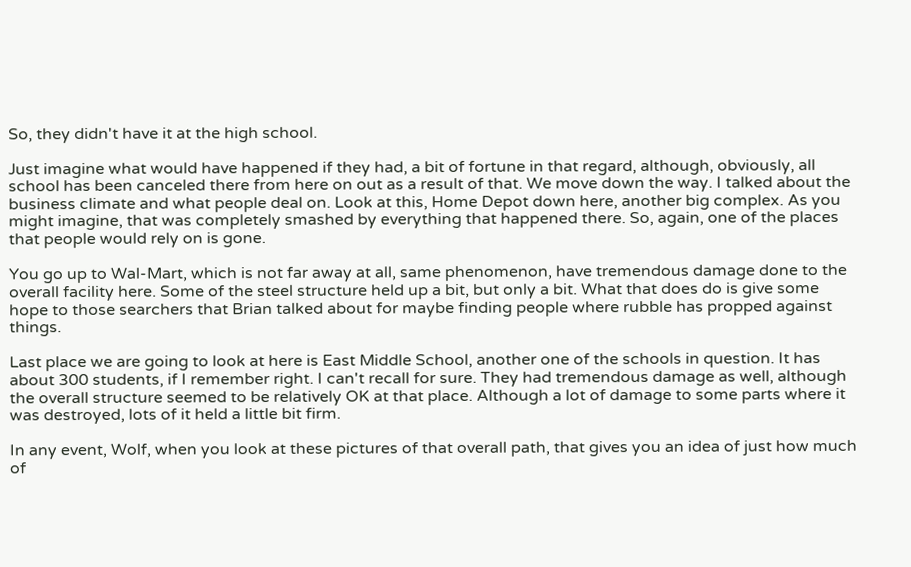So, they didn't have it at the high school.

Just imagine what would have happened if they had, a bit of fortune in that regard, although, obviously, all school has been canceled there from here on out as a result of that. We move down the way. I talked about the business climate and what people deal on. Look at this, Home Depot down here, another big complex. As you might imagine, that was completely smashed by everything that happened there. So, again, one of the places that people would rely on is gone.

You go up to Wal-Mart, which is not far away at all, same phenomenon, have tremendous damage done to the overall facility here. Some of the steel structure held up a bit, but only a bit. What that does do is give some hope to those searchers that Brian talked about for maybe finding people where rubble has propped against things.

Last place we are going to look at here is East Middle School, another one of the schools in question. It has about 300 students, if I remember right. I can't recall for sure. They had tremendous damage as well, although the overall structure seemed to be relatively OK at that place. Although a lot of damage to some parts where it was destroyed, lots of it held a little bit firm.

In any event, Wolf, when you look at these pictures of that overall path, that gives you an idea of just how much of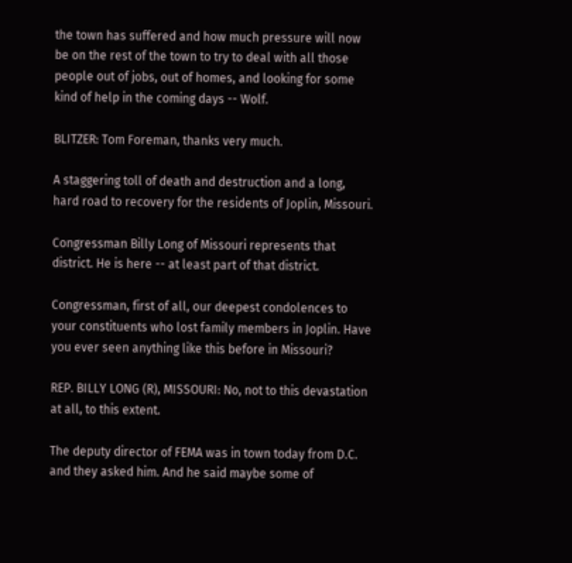the town has suffered and how much pressure will now be on the rest of the town to try to deal with all those people out of jobs, out of homes, and looking for some kind of help in the coming days -- Wolf.

BLITZER: Tom Foreman, thanks very much.

A staggering toll of death and destruction and a long, hard road to recovery for the residents of Joplin, Missouri.

Congressman Billy Long of Missouri represents that district. He is here -- at least part of that district.

Congressman, first of all, our deepest condolences to your constituents who lost family members in Joplin. Have you ever seen anything like this before in Missouri?

REP. BILLY LONG (R), MISSOURI: No, not to this devastation at all, to this extent.

The deputy director of FEMA was in town today from D.C. and they asked him. And he said maybe some of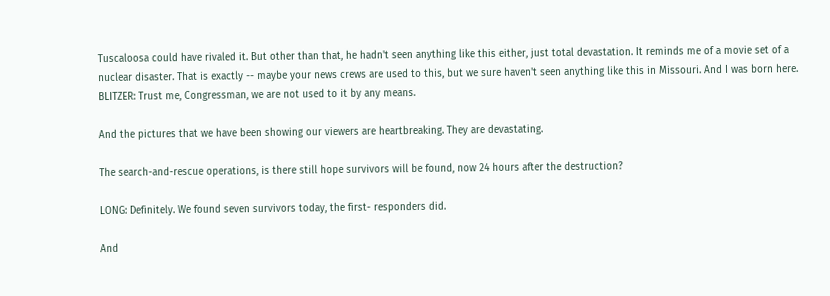Tuscaloosa could have rivaled it. But other than that, he hadn't seen anything like this either, just total devastation. It reminds me of a movie set of a nuclear disaster. That is exactly -- maybe your news crews are used to this, but we sure haven't seen anything like this in Missouri. And I was born here. BLITZER: Trust me, Congressman, we are not used to it by any means.

And the pictures that we have been showing our viewers are heartbreaking. They are devastating.

The search-and-rescue operations, is there still hope survivors will be found, now 24 hours after the destruction?

LONG: Definitely. We found seven survivors today, the first- responders did.

And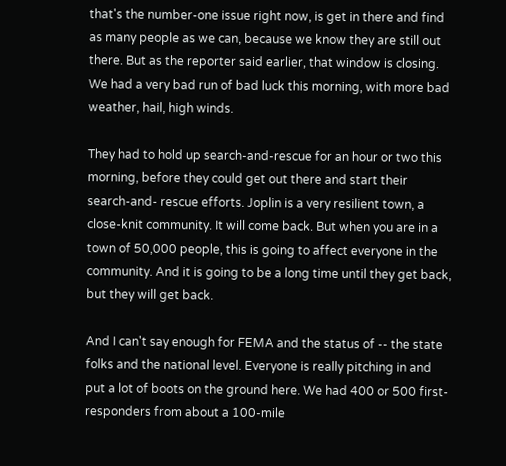that's the number-one issue right now, is get in there and find as many people as we can, because we know they are still out there. But as the reporter said earlier, that window is closing. We had a very bad run of bad luck this morning, with more bad weather, hail, high winds.

They had to hold up search-and-rescue for an hour or two this morning, before they could get out there and start their search-and- rescue efforts. Joplin is a very resilient town, a close-knit community. It will come back. But when you are in a town of 50,000 people, this is going to affect everyone in the community. And it is going to be a long time until they get back, but they will get back.

And I can't say enough for FEMA and the status of -- the state folks and the national level. Everyone is really pitching in and put a lot of boots on the ground here. We had 400 or 500 first-responders from about a 100-mile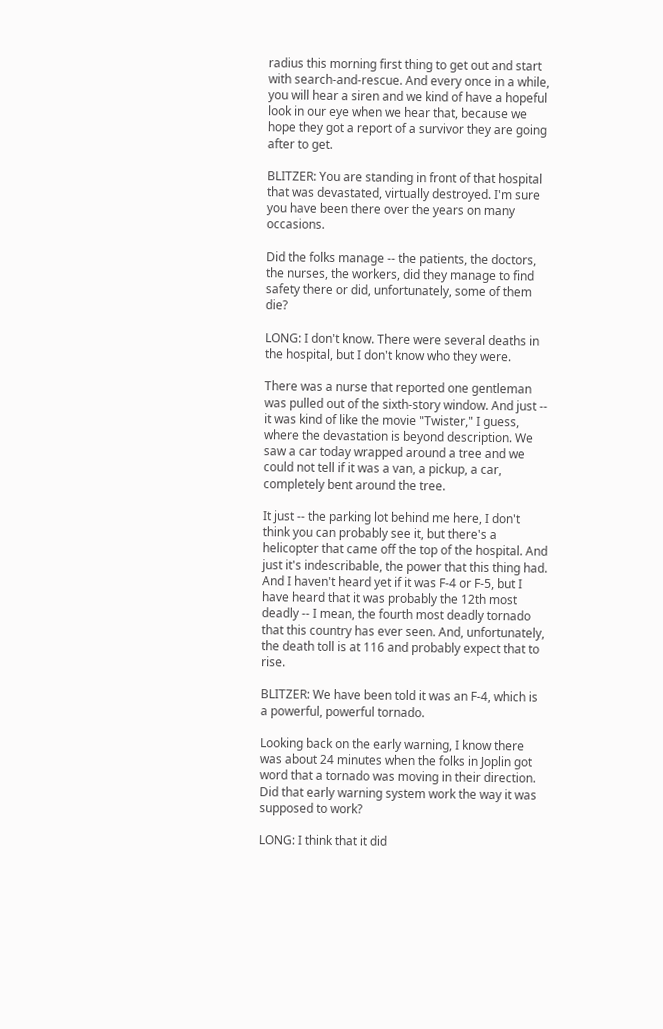radius this morning first thing to get out and start with search-and-rescue. And every once in a while, you will hear a siren and we kind of have a hopeful look in our eye when we hear that, because we hope they got a report of a survivor they are going after to get.

BLITZER: You are standing in front of that hospital that was devastated, virtually destroyed. I'm sure you have been there over the years on many occasions.

Did the folks manage -- the patients, the doctors, the nurses, the workers, did they manage to find safety there or did, unfortunately, some of them die?

LONG: I don't know. There were several deaths in the hospital, but I don't know who they were.

There was a nurse that reported one gentleman was pulled out of the sixth-story window. And just -- it was kind of like the movie "Twister," I guess, where the devastation is beyond description. We saw a car today wrapped around a tree and we could not tell if it was a van, a pickup, a car, completely bent around the tree.

It just -- the parking lot behind me here, I don't think you can probably see it, but there's a helicopter that came off the top of the hospital. And just it's indescribable, the power that this thing had. And I haven't heard yet if it was F-4 or F-5, but I have heard that it was probably the 12th most deadly -- I mean, the fourth most deadly tornado that this country has ever seen. And, unfortunately, the death toll is at 116 and probably expect that to rise.

BLITZER: We have been told it was an F-4, which is a powerful, powerful tornado.

Looking back on the early warning, I know there was about 24 minutes when the folks in Joplin got word that a tornado was moving in their direction. Did that early warning system work the way it was supposed to work?

LONG: I think that it did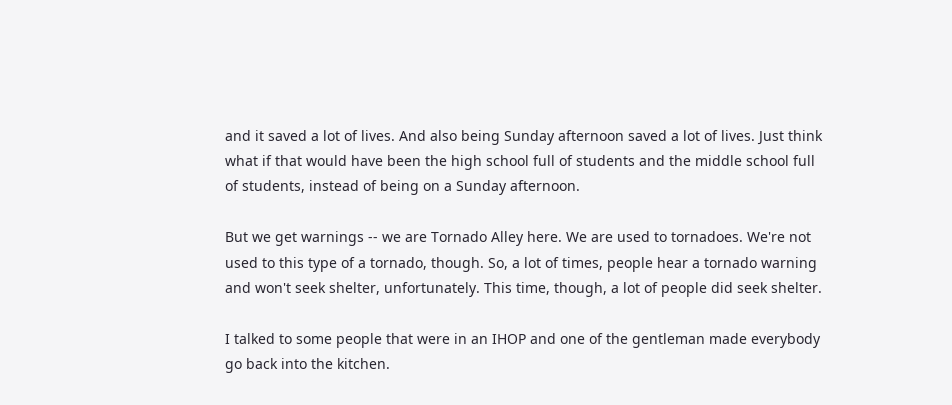and it saved a lot of lives. And also being Sunday afternoon saved a lot of lives. Just think what if that would have been the high school full of students and the middle school full of students, instead of being on a Sunday afternoon.

But we get warnings -- we are Tornado Alley here. We are used to tornadoes. We're not used to this type of a tornado, though. So, a lot of times, people hear a tornado warning and won't seek shelter, unfortunately. This time, though, a lot of people did seek shelter.

I talked to some people that were in an IHOP and one of the gentleman made everybody go back into the kitchen.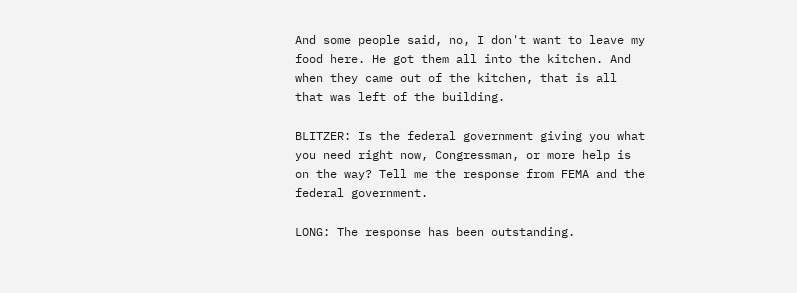And some people said, no, I don't want to leave my food here. He got them all into the kitchen. And when they came out of the kitchen, that is all that was left of the building.

BLITZER: Is the federal government giving you what you need right now, Congressman, or more help is on the way? Tell me the response from FEMA and the federal government.

LONG: The response has been outstanding.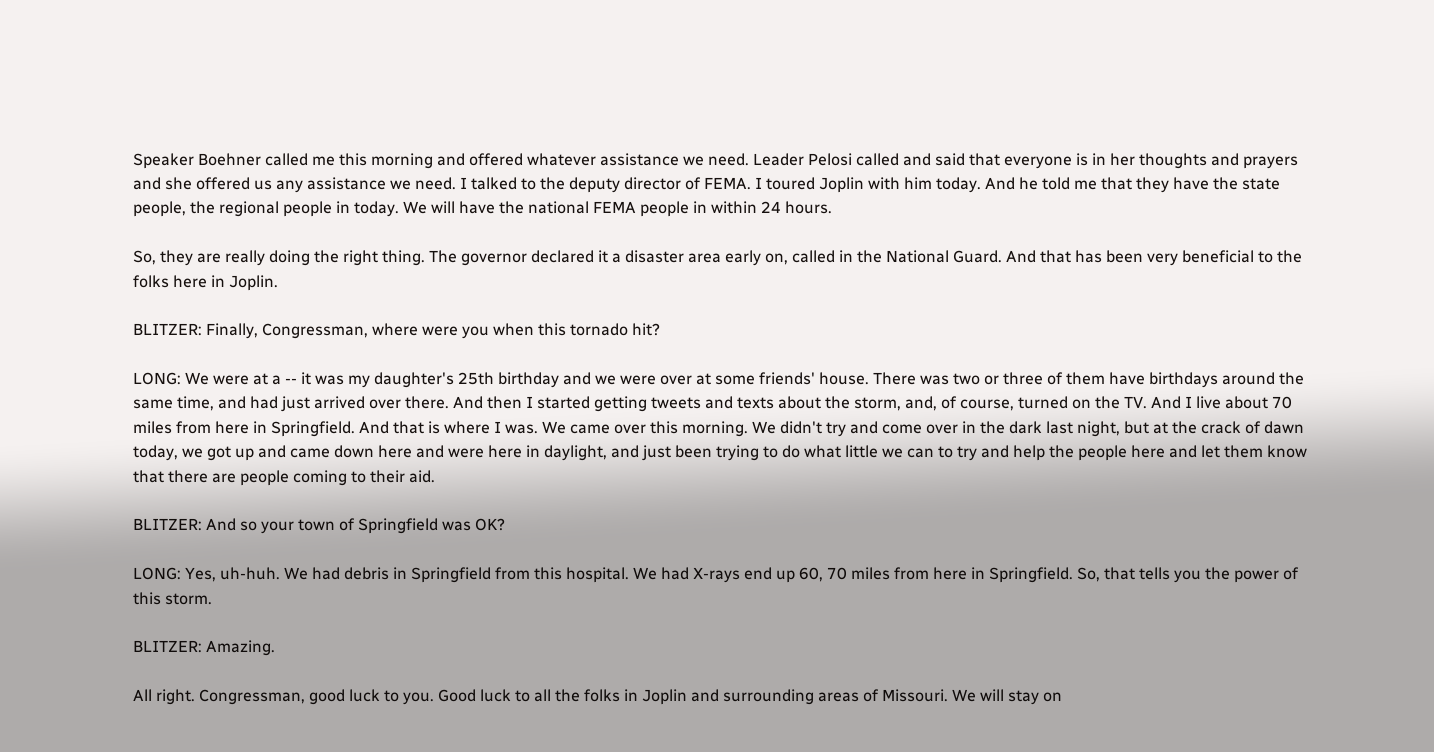Speaker Boehner called me this morning and offered whatever assistance we need. Leader Pelosi called and said that everyone is in her thoughts and prayers and she offered us any assistance we need. I talked to the deputy director of FEMA. I toured Joplin with him today. And he told me that they have the state people, the regional people in today. We will have the national FEMA people in within 24 hours.

So, they are really doing the right thing. The governor declared it a disaster area early on, called in the National Guard. And that has been very beneficial to the folks here in Joplin.

BLITZER: Finally, Congressman, where were you when this tornado hit?

LONG: We were at a -- it was my daughter's 25th birthday and we were over at some friends' house. There was two or three of them have birthdays around the same time, and had just arrived over there. And then I started getting tweets and texts about the storm, and, of course, turned on the TV. And I live about 70 miles from here in Springfield. And that is where I was. We came over this morning. We didn't try and come over in the dark last night, but at the crack of dawn today, we got up and came down here and were here in daylight, and just been trying to do what little we can to try and help the people here and let them know that there are people coming to their aid.

BLITZER: And so your town of Springfield was OK?

LONG: Yes, uh-huh. We had debris in Springfield from this hospital. We had X-rays end up 60, 70 miles from here in Springfield. So, that tells you the power of this storm.

BLITZER: Amazing.

All right. Congressman, good luck to you. Good luck to all the folks in Joplin and surrounding areas of Missouri. We will stay on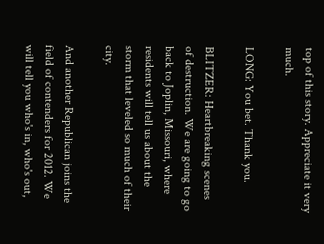top of this story. Appreciate it very much.

LONG: You bet. Thank you.

BLITZER: Heartbreaking scenes of destruction. We are going to go back to Joplin, Missouri, where residents will tell us about the storm that leveled so much of their city.

And another Republican joins the field of contenders for 2012. We will tell you who's in, who's out,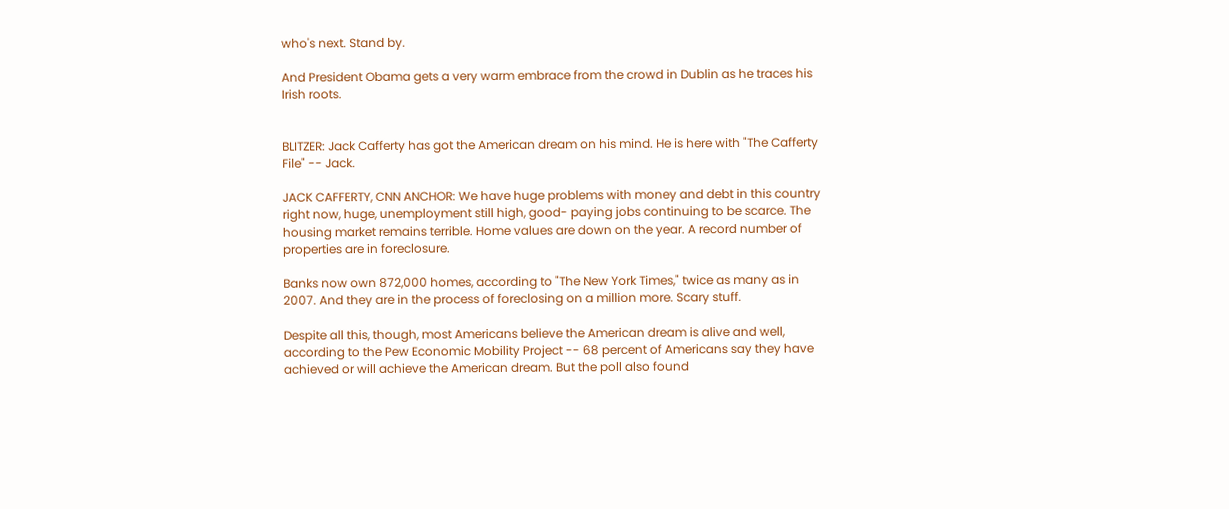who's next. Stand by.

And President Obama gets a very warm embrace from the crowd in Dublin as he traces his Irish roots.


BLITZER: Jack Cafferty has got the American dream on his mind. He is here with "The Cafferty File" -- Jack.

JACK CAFFERTY, CNN ANCHOR: We have huge problems with money and debt in this country right now, huge, unemployment still high, good- paying jobs continuing to be scarce. The housing market remains terrible. Home values are down on the year. A record number of properties are in foreclosure.

Banks now own 872,000 homes, according to "The New York Times," twice as many as in 2007. And they are in the process of foreclosing on a million more. Scary stuff.

Despite all this, though, most Americans believe the American dream is alive and well, according to the Pew Economic Mobility Project -- 68 percent of Americans say they have achieved or will achieve the American dream. But the poll also found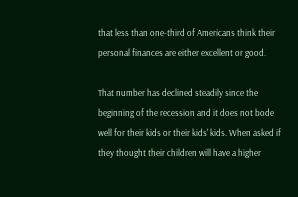that less than one-third of Americans think their personal finances are either excellent or good.

That number has declined steadily since the beginning of the recession and it does not bode well for their kids or their kids' kids. When asked if they thought their children will have a higher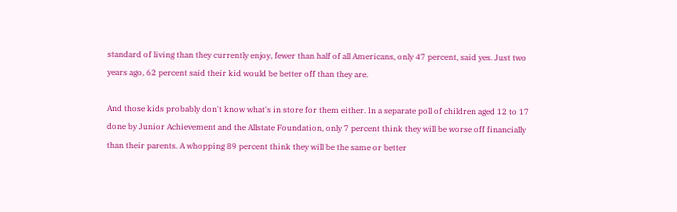standard of living than they currently enjoy, fewer than half of all Americans, only 47 percent, said yes. Just two years ago, 62 percent said their kid would be better off than they are.

And those kids probably don't know what's in store for them either. In a separate poll of children aged 12 to 17 done by Junior Achievement and the Allstate Foundation, only 7 percent think they will be worse off financially than their parents. A whopping 89 percent think they will be the same or better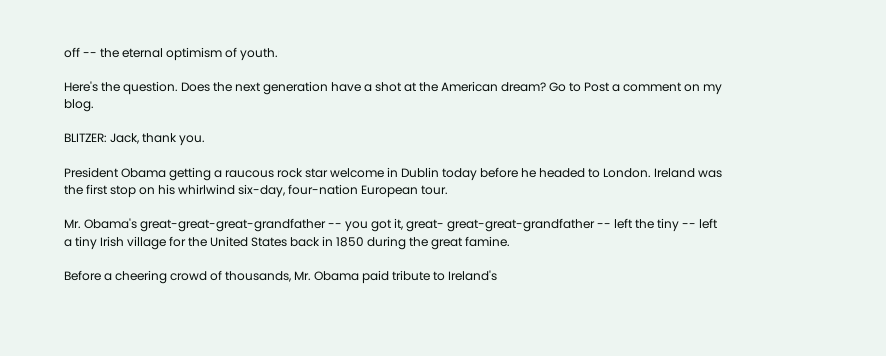off -- the eternal optimism of youth.

Here's the question. Does the next generation have a shot at the American dream? Go to Post a comment on my blog.

BLITZER: Jack, thank you.

President Obama getting a raucous rock star welcome in Dublin today before he headed to London. Ireland was the first stop on his whirlwind six-day, four-nation European tour.

Mr. Obama's great-great-great-grandfather -- you got it, great- great-great-grandfather -- left the tiny -- left a tiny Irish village for the United States back in 1850 during the great famine.

Before a cheering crowd of thousands, Mr. Obama paid tribute to Ireland's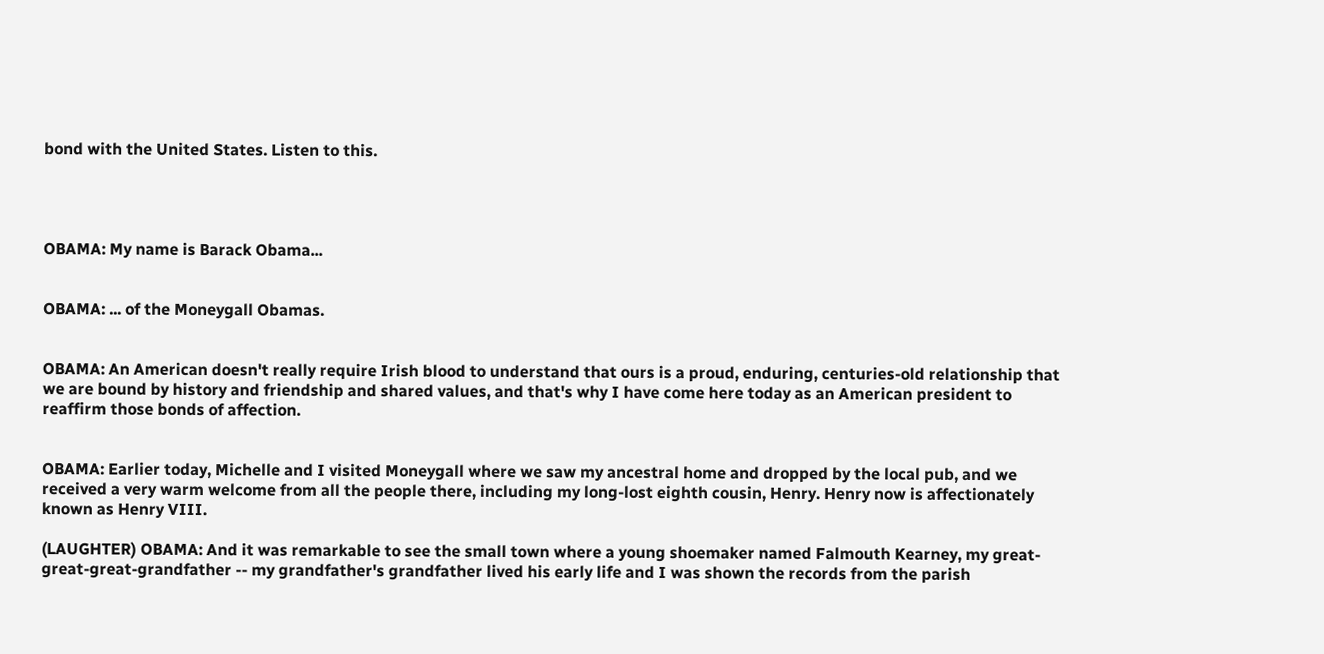bond with the United States. Listen to this.




OBAMA: My name is Barack Obama...


OBAMA: ... of the Moneygall Obamas.


OBAMA: An American doesn't really require Irish blood to understand that ours is a proud, enduring, centuries-old relationship that we are bound by history and friendship and shared values, and that's why I have come here today as an American president to reaffirm those bonds of affection.


OBAMA: Earlier today, Michelle and I visited Moneygall where we saw my ancestral home and dropped by the local pub, and we received a very warm welcome from all the people there, including my long-lost eighth cousin, Henry. Henry now is affectionately known as Henry VIII.

(LAUGHTER) OBAMA: And it was remarkable to see the small town where a young shoemaker named Falmouth Kearney, my great-great-great-grandfather -- my grandfather's grandfather lived his early life and I was shown the records from the parish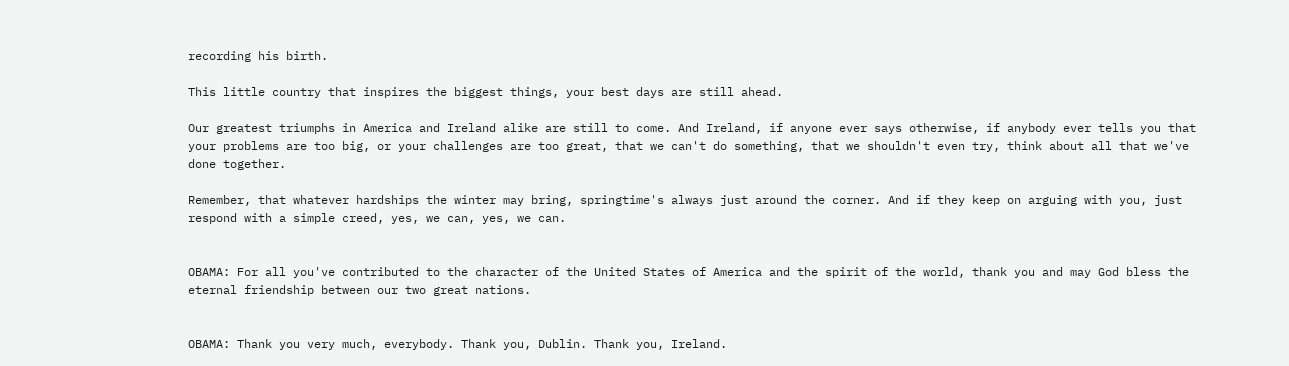recording his birth.

This little country that inspires the biggest things, your best days are still ahead.

Our greatest triumphs in America and Ireland alike are still to come. And Ireland, if anyone ever says otherwise, if anybody ever tells you that your problems are too big, or your challenges are too great, that we can't do something, that we shouldn't even try, think about all that we've done together.

Remember, that whatever hardships the winter may bring, springtime's always just around the corner. And if they keep on arguing with you, just respond with a simple creed, yes, we can, yes, we can.


OBAMA: For all you've contributed to the character of the United States of America and the spirit of the world, thank you and may God bless the eternal friendship between our two great nations.


OBAMA: Thank you very much, everybody. Thank you, Dublin. Thank you, Ireland.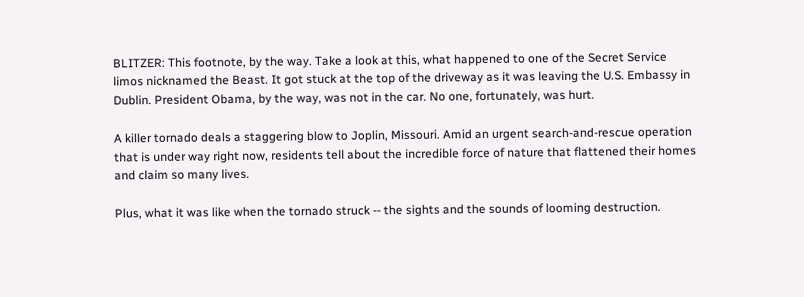BLITZER: This footnote, by the way. Take a look at this, what happened to one of the Secret Service limos nicknamed the Beast. It got stuck at the top of the driveway as it was leaving the U.S. Embassy in Dublin. President Obama, by the way, was not in the car. No one, fortunately, was hurt.

A killer tornado deals a staggering blow to Joplin, Missouri. Amid an urgent search-and-rescue operation that is under way right now, residents tell about the incredible force of nature that flattened their homes and claim so many lives.

Plus, what it was like when the tornado struck -- the sights and the sounds of looming destruction.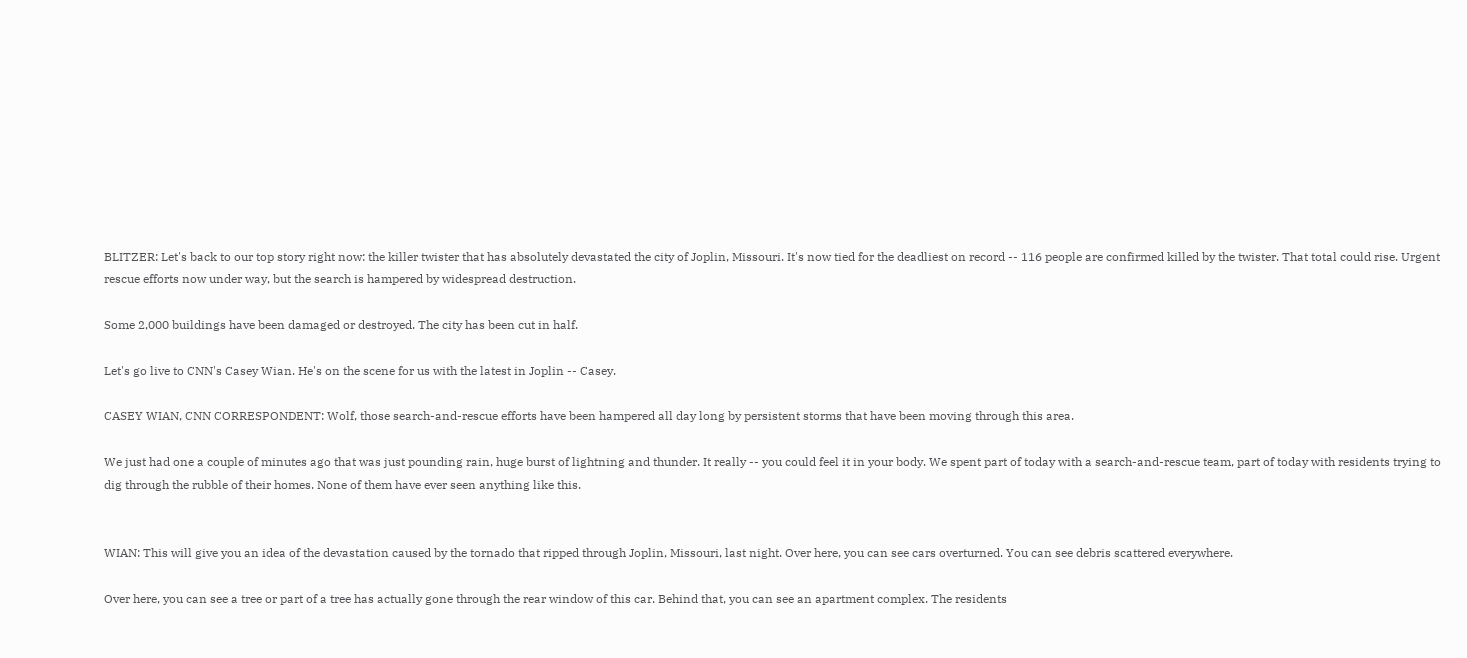BLITZER: Let's back to our top story right now: the killer twister that has absolutely devastated the city of Joplin, Missouri. It's now tied for the deadliest on record -- 116 people are confirmed killed by the twister. That total could rise. Urgent rescue efforts now under way, but the search is hampered by widespread destruction.

Some 2,000 buildings have been damaged or destroyed. The city has been cut in half.

Let's go live to CNN's Casey Wian. He's on the scene for us with the latest in Joplin -- Casey.

CASEY WIAN, CNN CORRESPONDENT: Wolf, those search-and-rescue efforts have been hampered all day long by persistent storms that have been moving through this area.

We just had one a couple of minutes ago that was just pounding rain, huge burst of lightning and thunder. It really -- you could feel it in your body. We spent part of today with a search-and-rescue team, part of today with residents trying to dig through the rubble of their homes. None of them have ever seen anything like this.


WIAN: This will give you an idea of the devastation caused by the tornado that ripped through Joplin, Missouri, last night. Over here, you can see cars overturned. You can see debris scattered everywhere.

Over here, you can see a tree or part of a tree has actually gone through the rear window of this car. Behind that, you can see an apartment complex. The residents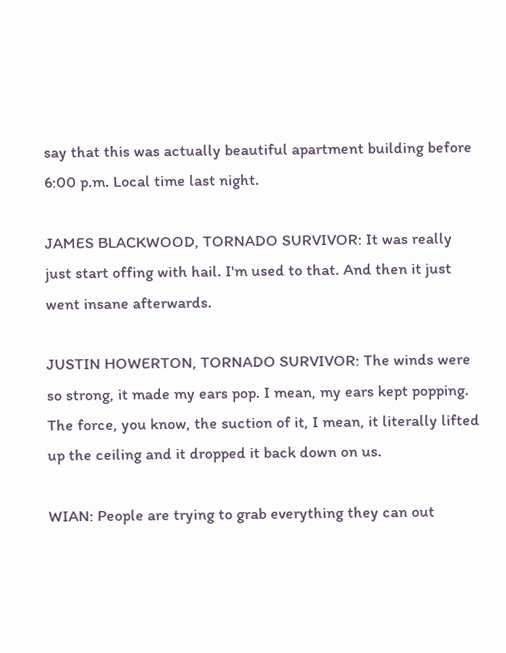say that this was actually beautiful apartment building before 6:00 p.m. Local time last night.

JAMES BLACKWOOD, TORNADO SURVIVOR: It was really just start offing with hail. I'm used to that. And then it just went insane afterwards.

JUSTIN HOWERTON, TORNADO SURVIVOR: The winds were so strong, it made my ears pop. I mean, my ears kept popping. The force, you know, the suction of it, I mean, it literally lifted up the ceiling and it dropped it back down on us.

WIAN: People are trying to grab everything they can out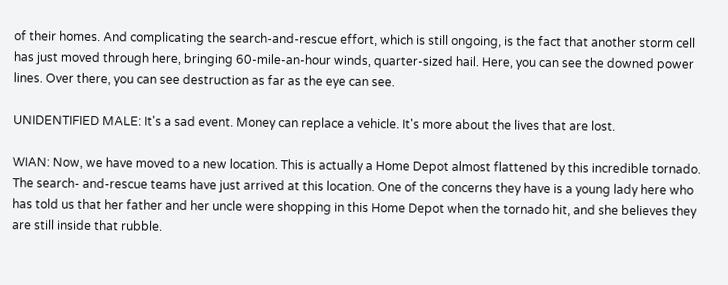of their homes. And complicating the search-and-rescue effort, which is still ongoing, is the fact that another storm cell has just moved through here, bringing 60-mile-an-hour winds, quarter-sized hail. Here, you can see the downed power lines. Over there, you can see destruction as far as the eye can see.

UNIDENTIFIED MALE: It's a sad event. Money can replace a vehicle. It's more about the lives that are lost.

WIAN: Now, we have moved to a new location. This is actually a Home Depot almost flattened by this incredible tornado. The search- and-rescue teams have just arrived at this location. One of the concerns they have is a young lady here who has told us that her father and her uncle were shopping in this Home Depot when the tornado hit, and she believes they are still inside that rubble.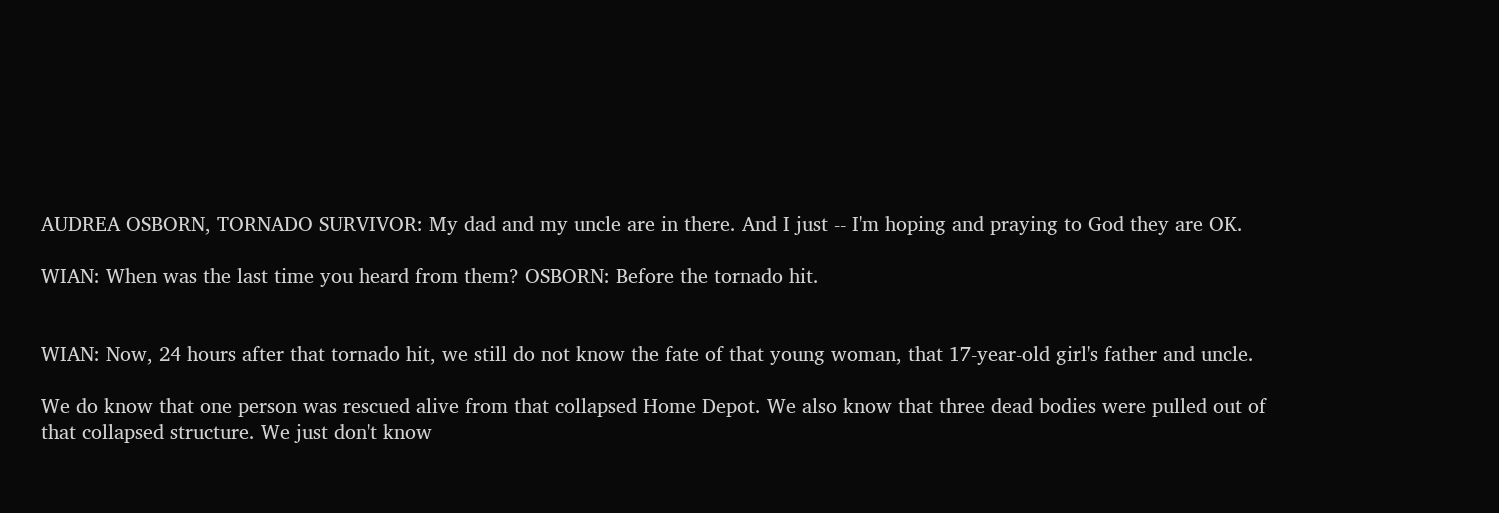AUDREA OSBORN, TORNADO SURVIVOR: My dad and my uncle are in there. And I just -- I'm hoping and praying to God they are OK.

WIAN: When was the last time you heard from them? OSBORN: Before the tornado hit.


WIAN: Now, 24 hours after that tornado hit, we still do not know the fate of that young woman, that 17-year-old girl's father and uncle.

We do know that one person was rescued alive from that collapsed Home Depot. We also know that three dead bodies were pulled out of that collapsed structure. We just don't know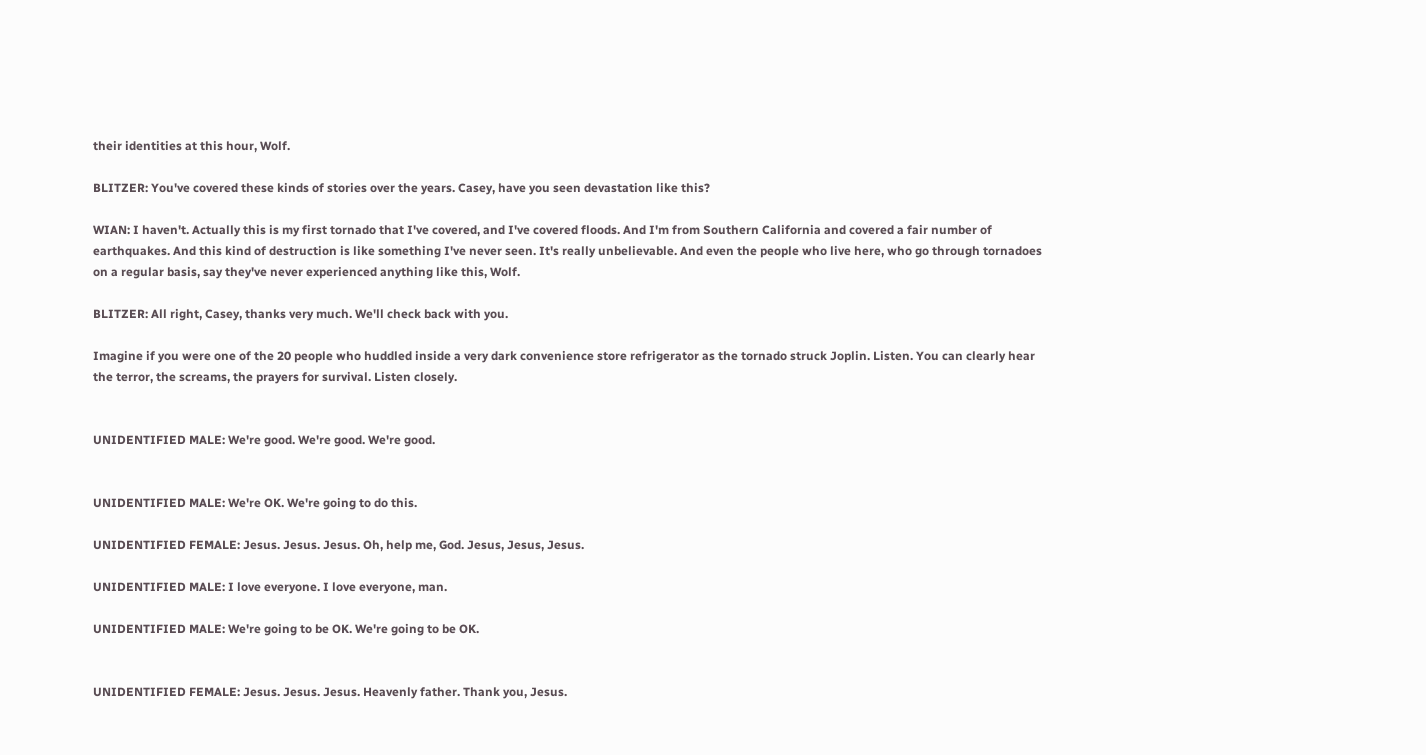their identities at this hour, Wolf.

BLITZER: You've covered these kinds of stories over the years. Casey, have you seen devastation like this?

WIAN: I haven't. Actually this is my first tornado that I've covered, and I've covered floods. And I'm from Southern California and covered a fair number of earthquakes. And this kind of destruction is like something I've never seen. It's really unbelievable. And even the people who live here, who go through tornadoes on a regular basis, say they've never experienced anything like this, Wolf.

BLITZER: All right, Casey, thanks very much. We'll check back with you.

Imagine if you were one of the 20 people who huddled inside a very dark convenience store refrigerator as the tornado struck Joplin. Listen. You can clearly hear the terror, the screams, the prayers for survival. Listen closely.


UNIDENTIFIED MALE: We're good. We're good. We're good.


UNIDENTIFIED MALE: We're OK. We're going to do this.

UNIDENTIFIED FEMALE: Jesus. Jesus. Jesus. Oh, help me, God. Jesus, Jesus, Jesus.

UNIDENTIFIED MALE: I love everyone. I love everyone, man.

UNIDENTIFIED MALE: We're going to be OK. We're going to be OK.


UNIDENTIFIED FEMALE: Jesus. Jesus. Jesus. Heavenly father. Thank you, Jesus.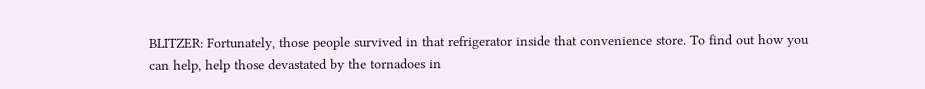BLITZER: Fortunately, those people survived in that refrigerator inside that convenience store. To find out how you can help, help those devastated by the tornadoes in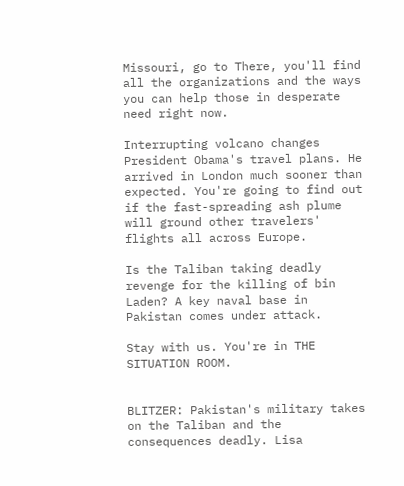Missouri, go to There, you'll find all the organizations and the ways you can help those in desperate need right now.

Interrupting volcano changes President Obama's travel plans. He arrived in London much sooner than expected. You're going to find out if the fast-spreading ash plume will ground other travelers' flights all across Europe.

Is the Taliban taking deadly revenge for the killing of bin Laden? A key naval base in Pakistan comes under attack.

Stay with us. You're in THE SITUATION ROOM.


BLITZER: Pakistan's military takes on the Taliban and the consequences deadly. Lisa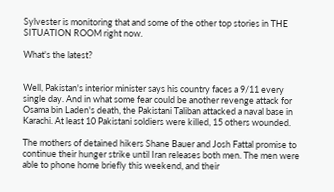Sylvester is monitoring that and some of the other top stories in THE SITUATION ROOM right now.

What's the latest?


Well, Pakistan's interior minister says his country faces a 9/11 every single day. And in what some fear could be another revenge attack for Osama bin Laden's death, the Pakistani Taliban attacked a naval base in Karachi. At least 10 Pakistani soldiers were killed, 15 others wounded.

The mothers of detained hikers Shane Bauer and Josh Fattal promise to continue their hunger strike until Iran releases both men. The men were able to phone home briefly this weekend, and their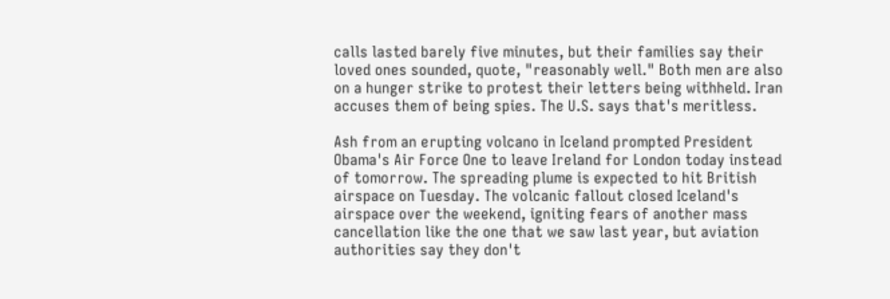calls lasted barely five minutes, but their families say their loved ones sounded, quote, "reasonably well." Both men are also on a hunger strike to protest their letters being withheld. Iran accuses them of being spies. The U.S. says that's meritless.

Ash from an erupting volcano in Iceland prompted President Obama's Air Force One to leave Ireland for London today instead of tomorrow. The spreading plume is expected to hit British airspace on Tuesday. The volcanic fallout closed Iceland's airspace over the weekend, igniting fears of another mass cancellation like the one that we saw last year, but aviation authorities say they don't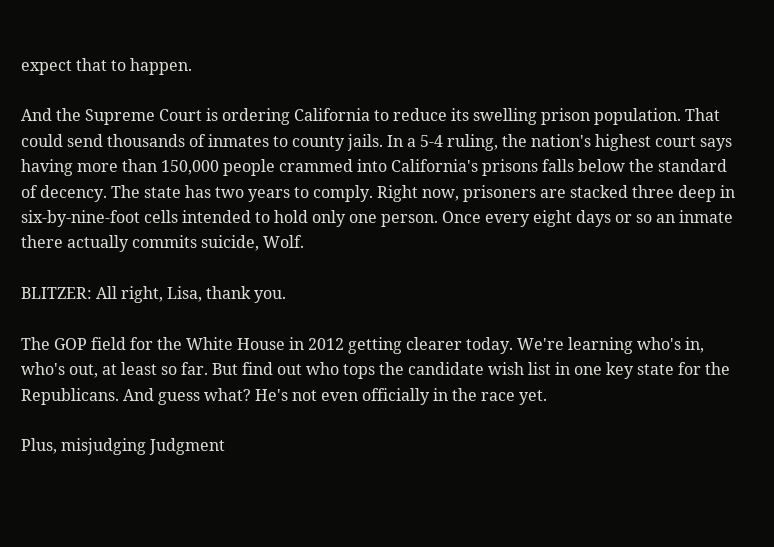expect that to happen.

And the Supreme Court is ordering California to reduce its swelling prison population. That could send thousands of inmates to county jails. In a 5-4 ruling, the nation's highest court says having more than 150,000 people crammed into California's prisons falls below the standard of decency. The state has two years to comply. Right now, prisoners are stacked three deep in six-by-nine-foot cells intended to hold only one person. Once every eight days or so an inmate there actually commits suicide, Wolf.

BLITZER: All right, Lisa, thank you.

The GOP field for the White House in 2012 getting clearer today. We're learning who's in, who's out, at least so far. But find out who tops the candidate wish list in one key state for the Republicans. And guess what? He's not even officially in the race yet.

Plus, misjudging Judgment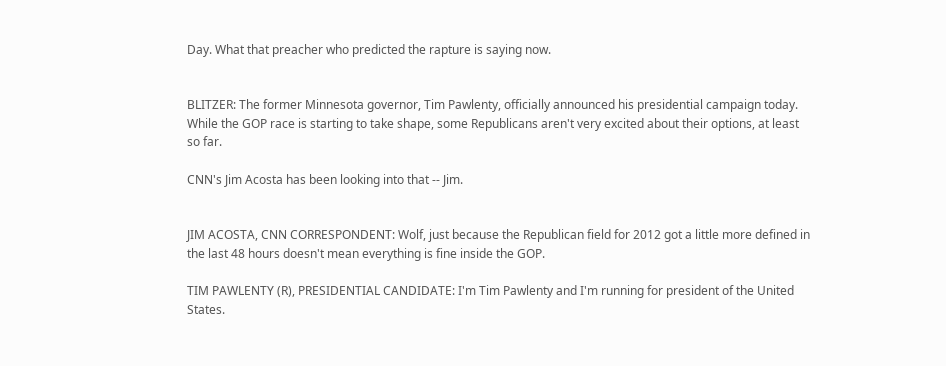Day. What that preacher who predicted the rapture is saying now.


BLITZER: The former Minnesota governor, Tim Pawlenty, officially announced his presidential campaign today. While the GOP race is starting to take shape, some Republicans aren't very excited about their options, at least so far.

CNN's Jim Acosta has been looking into that -- Jim.


JIM ACOSTA, CNN CORRESPONDENT: Wolf, just because the Republican field for 2012 got a little more defined in the last 48 hours doesn't mean everything is fine inside the GOP.

TIM PAWLENTY (R), PRESIDENTIAL CANDIDATE: I'm Tim Pawlenty and I'm running for president of the United States.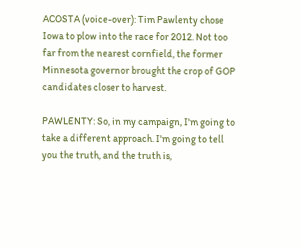ACOSTA (voice-over): Tim Pawlenty chose Iowa to plow into the race for 2012. Not too far from the nearest cornfield, the former Minnesota governor brought the crop of GOP candidates closer to harvest.

PAWLENTY: So, in my campaign, I'm going to take a different approach. I'm going to tell you the truth, and the truth is,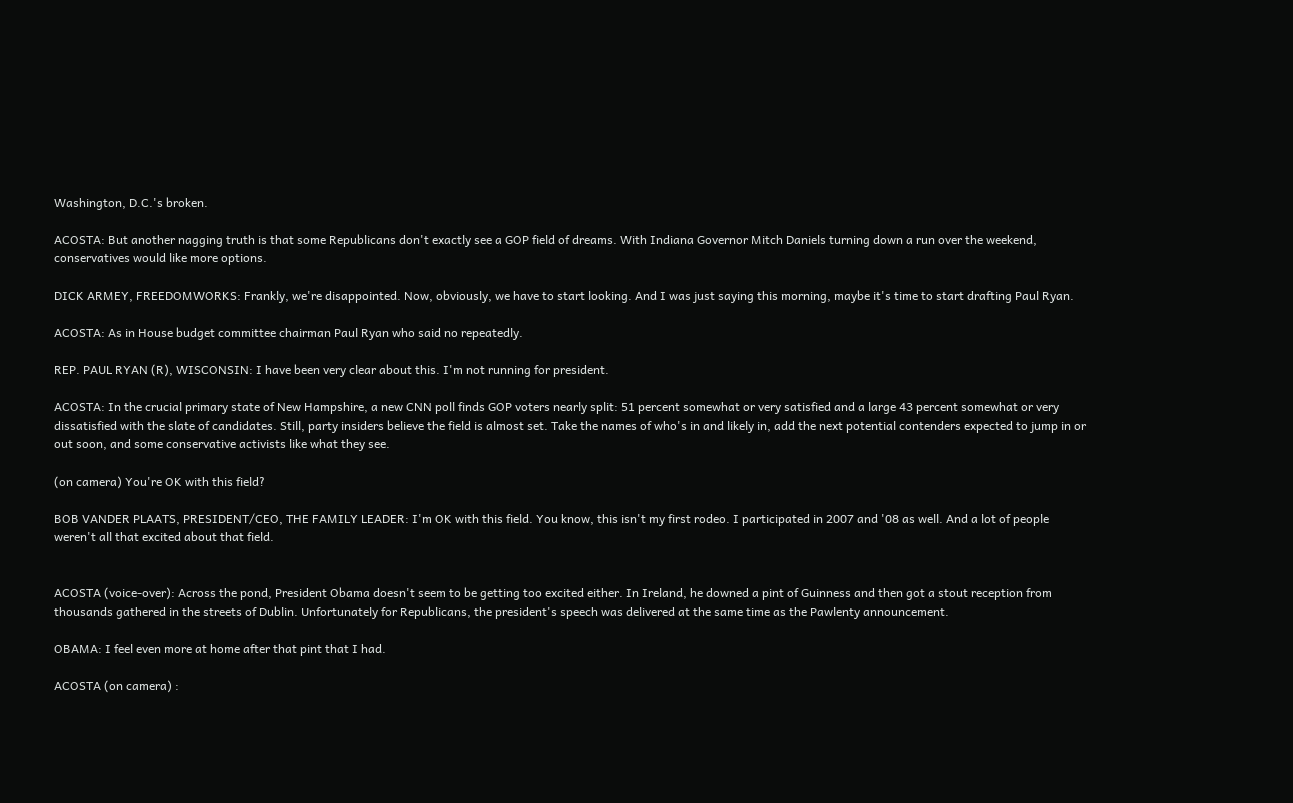Washington, D.C.'s broken.

ACOSTA: But another nagging truth is that some Republicans don't exactly see a GOP field of dreams. With Indiana Governor Mitch Daniels turning down a run over the weekend, conservatives would like more options.

DICK ARMEY, FREEDOMWORKS: Frankly, we're disappointed. Now, obviously, we have to start looking. And I was just saying this morning, maybe it's time to start drafting Paul Ryan.

ACOSTA: As in House budget committee chairman Paul Ryan who said no repeatedly.

REP. PAUL RYAN (R), WISCONSIN: I have been very clear about this. I'm not running for president.

ACOSTA: In the crucial primary state of New Hampshire, a new CNN poll finds GOP voters nearly split: 51 percent somewhat or very satisfied and a large 43 percent somewhat or very dissatisfied with the slate of candidates. Still, party insiders believe the field is almost set. Take the names of who's in and likely in, add the next potential contenders expected to jump in or out soon, and some conservative activists like what they see.

(on camera) You're OK with this field?

BOB VANDER PLAATS, PRESIDENT/CEO, THE FAMILY LEADER: I'm OK with this field. You know, this isn't my first rodeo. I participated in 2007 and '08 as well. And a lot of people weren't all that excited about that field.


ACOSTA (voice-over): Across the pond, President Obama doesn't seem to be getting too excited either. In Ireland, he downed a pint of Guinness and then got a stout reception from thousands gathered in the streets of Dublin. Unfortunately for Republicans, the president's speech was delivered at the same time as the Pawlenty announcement.

OBAMA: I feel even more at home after that pint that I had.

ACOSTA (on camera) :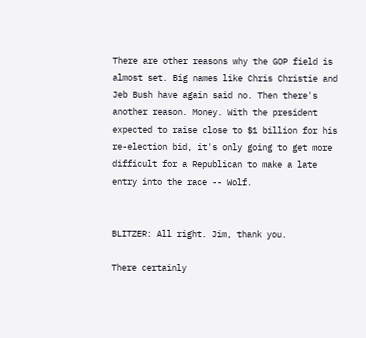There are other reasons why the GOP field is almost set. Big names like Chris Christie and Jeb Bush have again said no. Then there's another reason. Money. With the president expected to raise close to $1 billion for his re-election bid, it's only going to get more difficult for a Republican to make a late entry into the race -- Wolf.


BLITZER: All right. Jim, thank you.

There certainly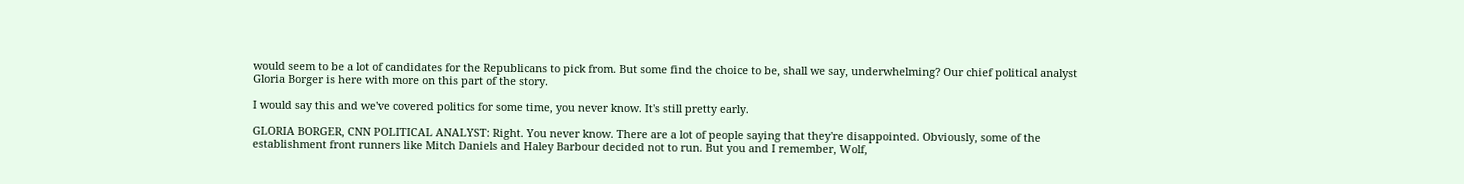would seem to be a lot of candidates for the Republicans to pick from. But some find the choice to be, shall we say, underwhelming? Our chief political analyst Gloria Borger is here with more on this part of the story.

I would say this and we've covered politics for some time, you never know. It's still pretty early.

GLORIA BORGER, CNN POLITICAL ANALYST: Right. You never know. There are a lot of people saying that they're disappointed. Obviously, some of the establishment front runners like Mitch Daniels and Haley Barbour decided not to run. But you and I remember, Wolf,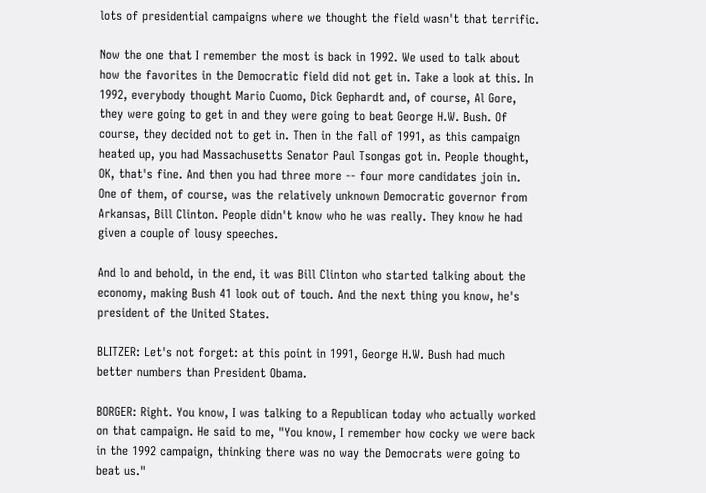lots of presidential campaigns where we thought the field wasn't that terrific.

Now the one that I remember the most is back in 1992. We used to talk about how the favorites in the Democratic field did not get in. Take a look at this. In 1992, everybody thought Mario Cuomo, Dick Gephardt and, of course, Al Gore, they were going to get in and they were going to beat George H.W. Bush. Of course, they decided not to get in. Then in the fall of 1991, as this campaign heated up, you had Massachusetts Senator Paul Tsongas got in. People thought, OK, that's fine. And then you had three more -- four more candidates join in. One of them, of course, was the relatively unknown Democratic governor from Arkansas, Bill Clinton. People didn't know who he was really. They know he had given a couple of lousy speeches.

And lo and behold, in the end, it was Bill Clinton who started talking about the economy, making Bush 41 look out of touch. And the next thing you know, he's president of the United States.

BLITZER: Let's not forget: at this point in 1991, George H.W. Bush had much better numbers than President Obama.

BORGER: Right. You know, I was talking to a Republican today who actually worked on that campaign. He said to me, "You know, I remember how cocky we were back in the 1992 campaign, thinking there was no way the Democrats were going to beat us."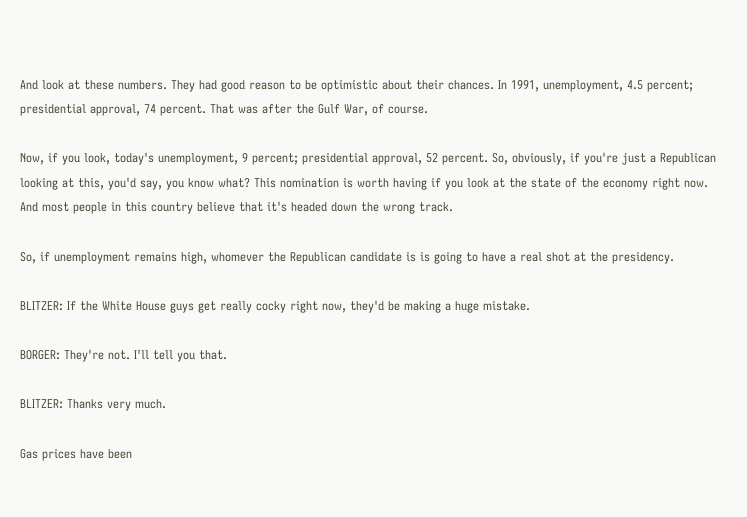And look at these numbers. They had good reason to be optimistic about their chances. In 1991, unemployment, 4.5 percent; presidential approval, 74 percent. That was after the Gulf War, of course.

Now, if you look, today's unemployment, 9 percent; presidential approval, 52 percent. So, obviously, if you're just a Republican looking at this, you'd say, you know what? This nomination is worth having if you look at the state of the economy right now. And most people in this country believe that it's headed down the wrong track.

So, if unemployment remains high, whomever the Republican candidate is is going to have a real shot at the presidency.

BLITZER: If the White House guys get really cocky right now, they'd be making a huge mistake.

BORGER: They're not. I'll tell you that.

BLITZER: Thanks very much.

Gas prices have been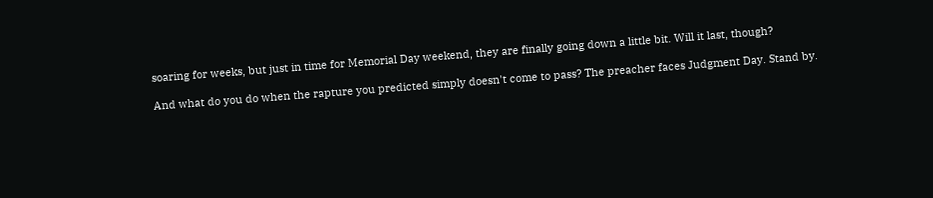soaring for weeks, but just in time for Memorial Day weekend, they are finally going down a little bit. Will it last, though?

And what do you do when the rapture you predicted simply doesn't come to pass? The preacher faces Judgment Day. Stand by.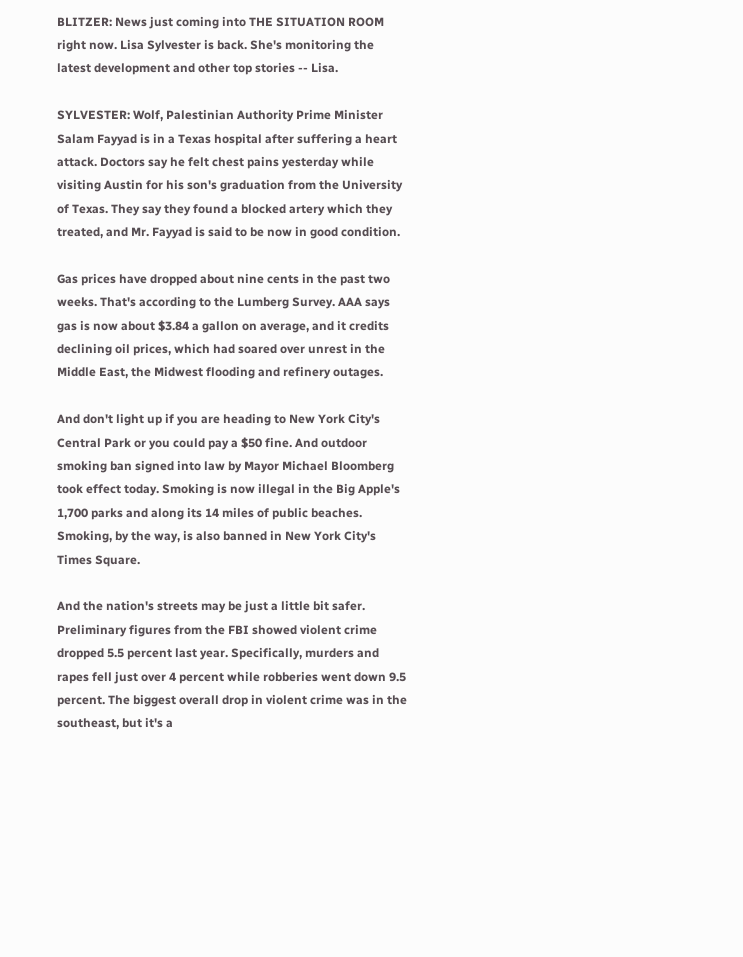BLITZER: News just coming into THE SITUATION ROOM right now. Lisa Sylvester is back. She's monitoring the latest development and other top stories -- Lisa.

SYLVESTER: Wolf, Palestinian Authority Prime Minister Salam Fayyad is in a Texas hospital after suffering a heart attack. Doctors say he felt chest pains yesterday while visiting Austin for his son's graduation from the University of Texas. They say they found a blocked artery which they treated, and Mr. Fayyad is said to be now in good condition.

Gas prices have dropped about nine cents in the past two weeks. That's according to the Lumberg Survey. AAA says gas is now about $3.84 a gallon on average, and it credits declining oil prices, which had soared over unrest in the Middle East, the Midwest flooding and refinery outages.

And don't light up if you are heading to New York City's Central Park or you could pay a $50 fine. And outdoor smoking ban signed into law by Mayor Michael Bloomberg took effect today. Smoking is now illegal in the Big Apple's 1,700 parks and along its 14 miles of public beaches. Smoking, by the way, is also banned in New York City's Times Square.

And the nation's streets may be just a little bit safer. Preliminary figures from the FBI showed violent crime dropped 5.5 percent last year. Specifically, murders and rapes fell just over 4 percent while robberies went down 9.5 percent. The biggest overall drop in violent crime was in the southeast, but it's a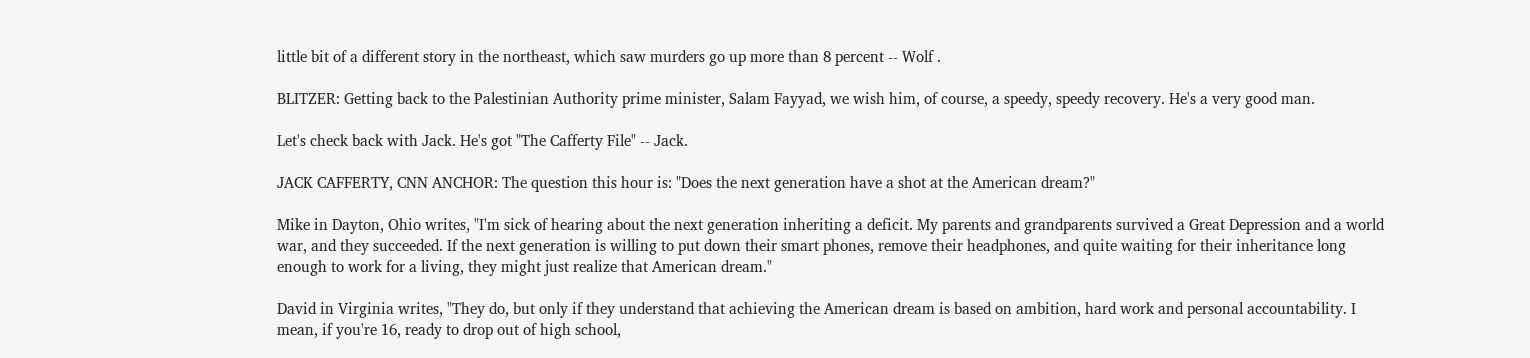little bit of a different story in the northeast, which saw murders go up more than 8 percent -- Wolf .

BLITZER: Getting back to the Palestinian Authority prime minister, Salam Fayyad, we wish him, of course, a speedy, speedy recovery. He's a very good man.

Let's check back with Jack. He's got "The Cafferty File" -- Jack.

JACK CAFFERTY, CNN ANCHOR: The question this hour is: "Does the next generation have a shot at the American dream?"

Mike in Dayton, Ohio writes, "I'm sick of hearing about the next generation inheriting a deficit. My parents and grandparents survived a Great Depression and a world war, and they succeeded. If the next generation is willing to put down their smart phones, remove their headphones, and quite waiting for their inheritance long enough to work for a living, they might just realize that American dream."

David in Virginia writes, "They do, but only if they understand that achieving the American dream is based on ambition, hard work and personal accountability. I mean, if you're 16, ready to drop out of high school,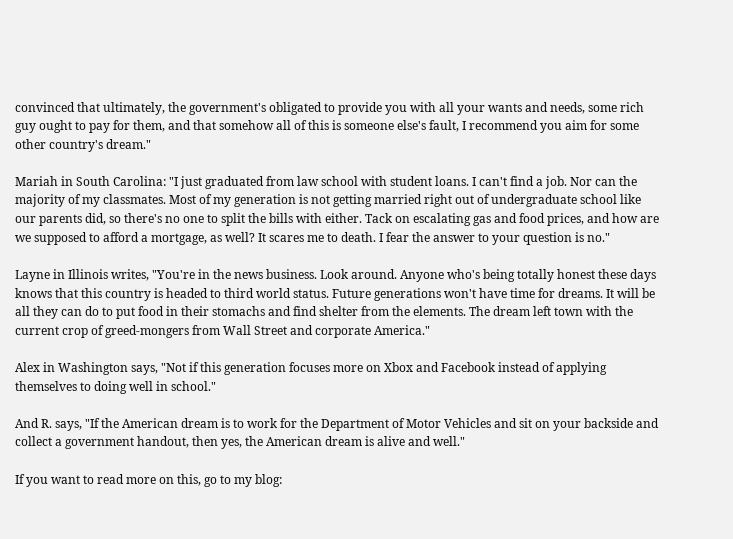convinced that ultimately, the government's obligated to provide you with all your wants and needs, some rich guy ought to pay for them, and that somehow all of this is someone else's fault, I recommend you aim for some other country's dream."

Mariah in South Carolina: "I just graduated from law school with student loans. I can't find a job. Nor can the majority of my classmates. Most of my generation is not getting married right out of undergraduate school like our parents did, so there's no one to split the bills with either. Tack on escalating gas and food prices, and how are we supposed to afford a mortgage, as well? It scares me to death. I fear the answer to your question is no."

Layne in Illinois writes, "You're in the news business. Look around. Anyone who's being totally honest these days knows that this country is headed to third world status. Future generations won't have time for dreams. It will be all they can do to put food in their stomachs and find shelter from the elements. The dream left town with the current crop of greed-mongers from Wall Street and corporate America."

Alex in Washington says, "Not if this generation focuses more on Xbox and Facebook instead of applying themselves to doing well in school."

And R. says, "If the American dream is to work for the Department of Motor Vehicles and sit on your backside and collect a government handout, then yes, the American dream is alive and well."

If you want to read more on this, go to my blog: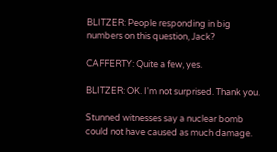BLITZER: People responding in big numbers on this question, Jack?

CAFFERTY: Quite a few, yes.

BLITZER: OK. I'm not surprised. Thank you.

Stunned witnesses say a nuclear bomb could not have caused as much damage.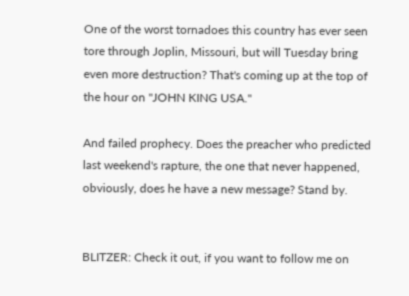One of the worst tornadoes this country has ever seen tore through Joplin, Missouri, but will Tuesday bring even more destruction? That's coming up at the top of the hour on "JOHN KING USA."

And failed prophecy. Does the preacher who predicted last weekend's rapture, the one that never happened, obviously, does he have a new message? Stand by.


BLITZER: Check it out, if you want to follow me on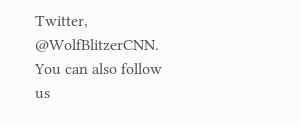Twitter, @WolfBlitzerCNN. You can also follow us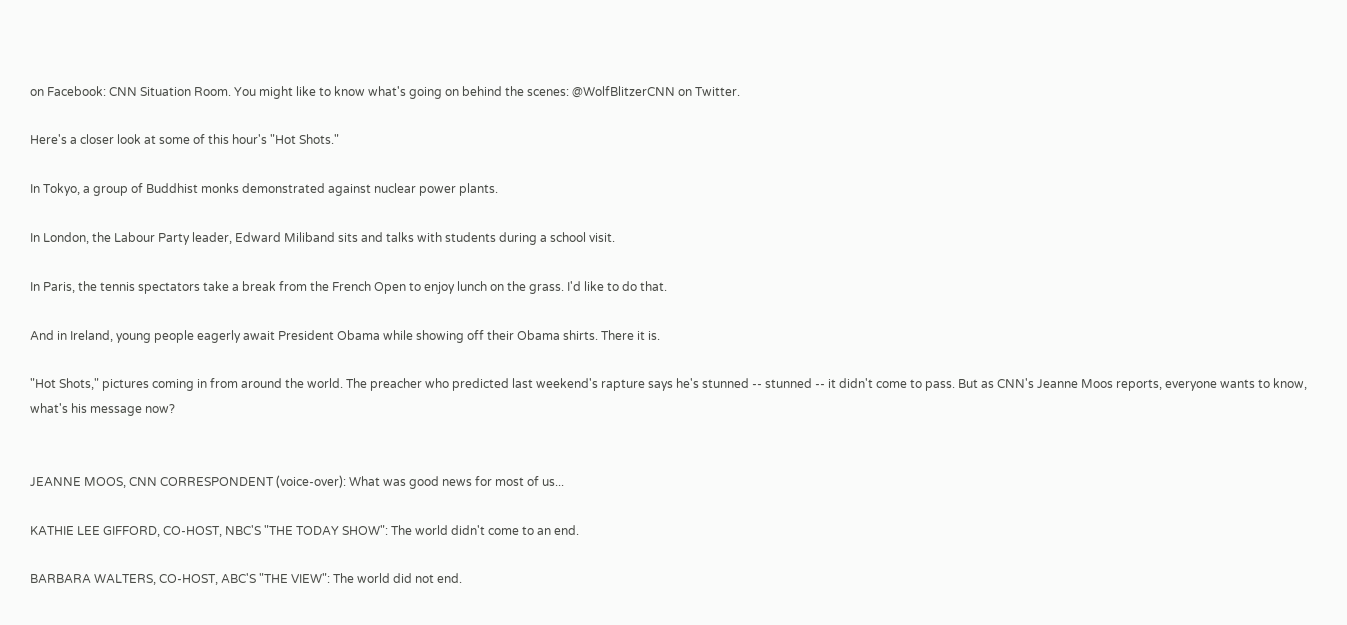on Facebook: CNN Situation Room. You might like to know what's going on behind the scenes: @WolfBlitzerCNN on Twitter.

Here's a closer look at some of this hour's "Hot Shots."

In Tokyo, a group of Buddhist monks demonstrated against nuclear power plants.

In London, the Labour Party leader, Edward Miliband sits and talks with students during a school visit.

In Paris, the tennis spectators take a break from the French Open to enjoy lunch on the grass. I'd like to do that.

And in Ireland, young people eagerly await President Obama while showing off their Obama shirts. There it is.

"Hot Shots," pictures coming in from around the world. The preacher who predicted last weekend's rapture says he's stunned -- stunned -- it didn't come to pass. But as CNN's Jeanne Moos reports, everyone wants to know, what's his message now?


JEANNE MOOS, CNN CORRESPONDENT (voice-over): What was good news for most of us...

KATHIE LEE GIFFORD, CO-HOST, NBC'S "THE TODAY SHOW": The world didn't come to an end.

BARBARA WALTERS, CO-HOST, ABC'S "THE VIEW": The world did not end.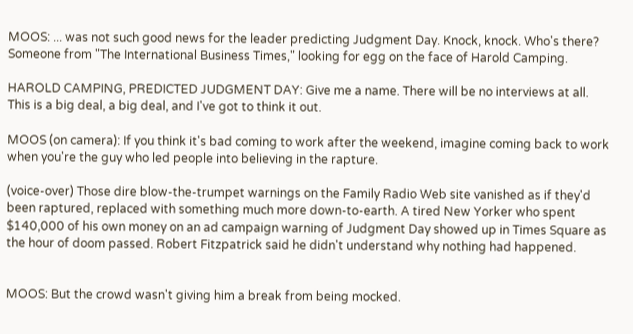MOOS: ... was not such good news for the leader predicting Judgment Day. Knock, knock. Who's there? Someone from "The International Business Times," looking for egg on the face of Harold Camping.

HAROLD CAMPING, PREDICTED JUDGMENT DAY: Give me a name. There will be no interviews at all. This is a big deal, a big deal, and I've got to think it out.

MOOS (on camera): If you think it's bad coming to work after the weekend, imagine coming back to work when you're the guy who led people into believing in the rapture.

(voice-over) Those dire blow-the-trumpet warnings on the Family Radio Web site vanished as if they'd been raptured, replaced with something much more down-to-earth. A tired New Yorker who spent $140,000 of his own money on an ad campaign warning of Judgment Day showed up in Times Square as the hour of doom passed. Robert Fitzpatrick said he didn't understand why nothing had happened.


MOOS: But the crowd wasn't giving him a break from being mocked.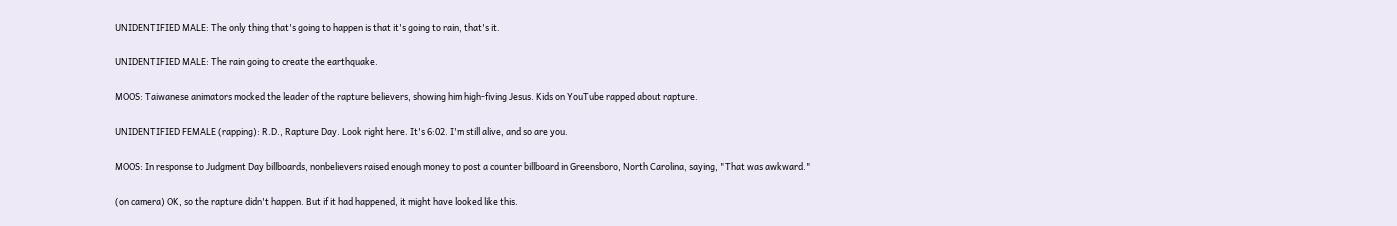UNIDENTIFIED MALE: The only thing that's going to happen is that it's going to rain, that's it.

UNIDENTIFIED MALE: The rain going to create the earthquake.

MOOS: Taiwanese animators mocked the leader of the rapture believers, showing him high-fiving Jesus. Kids on YouTube rapped about rapture.

UNIDENTIFIED FEMALE (rapping): R.D., Rapture Day. Look right here. It's 6:02. I'm still alive, and so are you.

MOOS: In response to Judgment Day billboards, nonbelievers raised enough money to post a counter billboard in Greensboro, North Carolina, saying, "That was awkward."

(on camera) OK, so the rapture didn't happen. But if it had happened, it might have looked like this.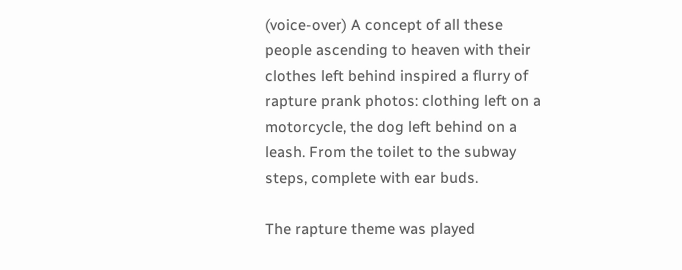(voice-over) A concept of all these people ascending to heaven with their clothes left behind inspired a flurry of rapture prank photos: clothing left on a motorcycle, the dog left behind on a leash. From the toilet to the subway steps, complete with ear buds.

The rapture theme was played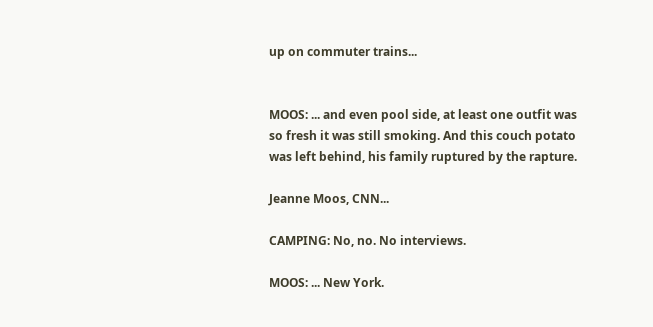up on commuter trains...


MOOS: ... and even pool side, at least one outfit was so fresh it was still smoking. And this couch potato was left behind, his family ruptured by the rapture.

Jeanne Moos, CNN...

CAMPING: No, no. No interviews.

MOOS: ... New York.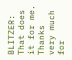BLITZER: That does it for me. Thanks very much for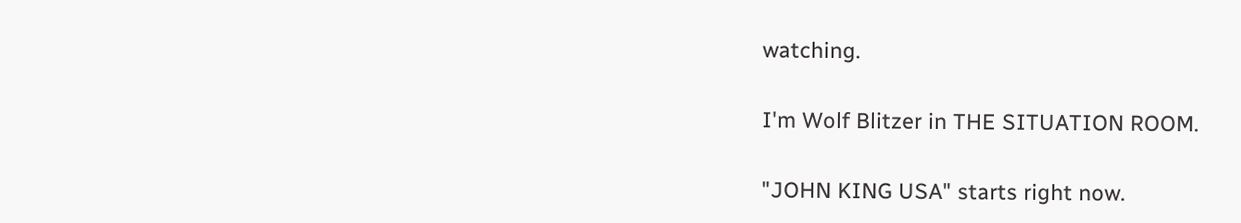watching.

I'm Wolf Blitzer in THE SITUATION ROOM.

"JOHN KING USA" starts right now.